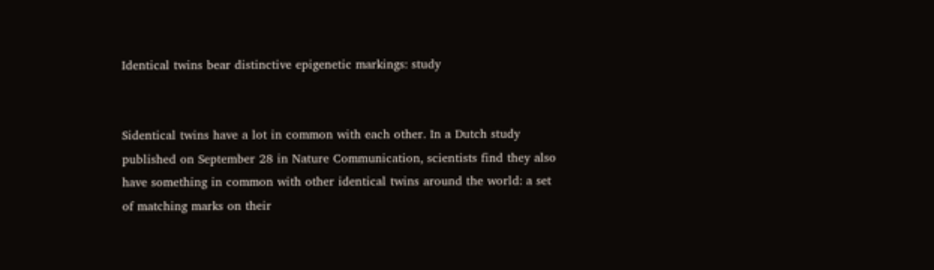Identical twins bear distinctive epigenetic markings: study


Sidentical twins have a lot in common with each other. In a Dutch study published on September 28 in Nature Communication, scientists find they also have something in common with other identical twins around the world: a set of matching marks on their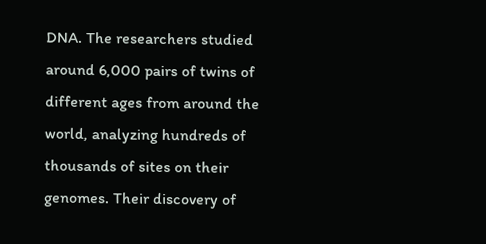DNA. The researchers studied around 6,000 pairs of twins of different ages from around the world, analyzing hundreds of thousands of sites on their genomes. Their discovery of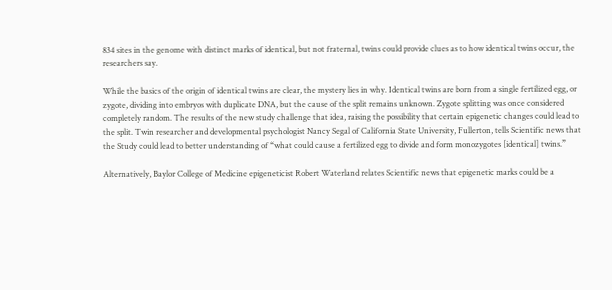834 sites in the genome with distinct marks of identical, but not fraternal, twins could provide clues as to how identical twins occur, the researchers say.

While the basics of the origin of identical twins are clear, the mystery lies in why. Identical twins are born from a single fertilized egg, or zygote, dividing into embryos with duplicate DNA, but the cause of the split remains unknown. Zygote splitting was once considered completely random. The results of the new study challenge that idea, raising the possibility that certain epigenetic changes could lead to the split. Twin researcher and developmental psychologist Nancy Segal of California State University, Fullerton, tells Scientific news that the Study could lead to better understanding of “what could cause a fertilized egg to divide and form monozygotes [identical] twins.”

Alternatively, Baylor College of Medicine epigeneticist Robert Waterland relates Scientific news that epigenetic marks could be a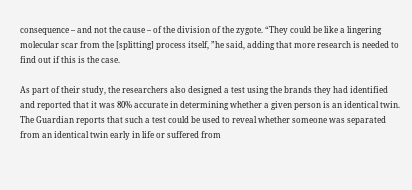consequence – and not the cause – of the division of the zygote. “They could be like a lingering molecular scar from the [splitting] process itself, ”he said, adding that more research is needed to find out if this is the case.

As part of their study, the researchers also designed a test using the brands they had identified and reported that it was 80% accurate in determining whether a given person is an identical twin. The Guardian reports that such a test could be used to reveal whether someone was separated from an identical twin early in life or suffered from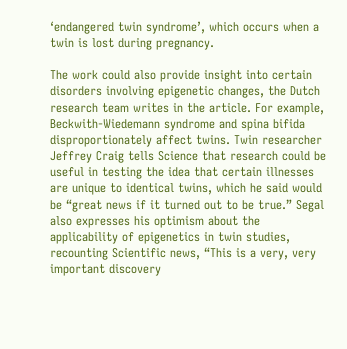‘endangered twin syndrome’, which occurs when a twin is lost during pregnancy.

The work could also provide insight into certain disorders involving epigenetic changes, the Dutch research team writes in the article. For example, Beckwith-Wiedemann syndrome and spina bifida disproportionately affect twins. Twin researcher Jeffrey Craig tells Science that research could be useful in testing the idea that certain illnesses are unique to identical twins, which he said would be “great news if it turned out to be true.” Segal also expresses his optimism about the applicability of epigenetics in twin studies, recounting Scientific news, “This is a very, very important discovery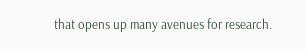that opens up many avenues for research.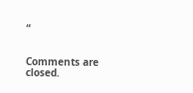“


Comments are closed.